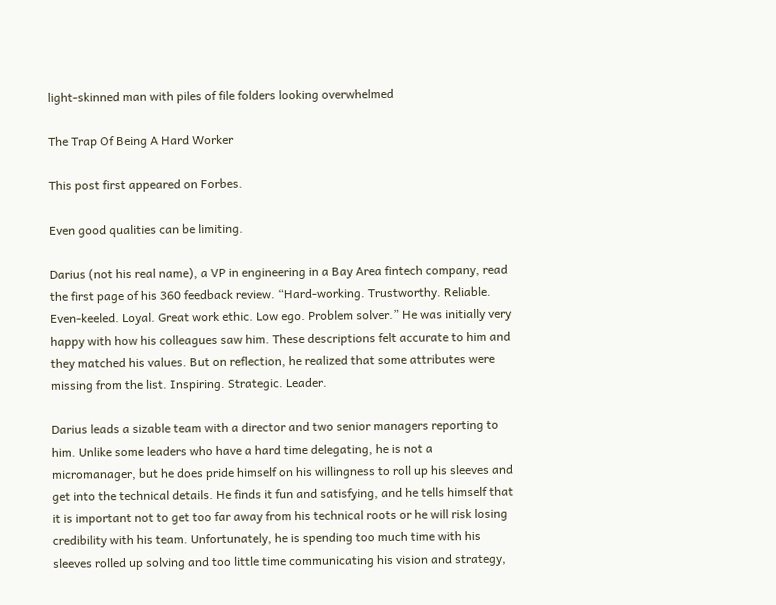light-skinned man with piles of file folders looking overwhelmed

The Trap Of Being A Hard Worker

This post first appeared on Forbes.

Even good qualities can be limiting.

Darius (not his real name), a VP in engineering in a Bay Area fintech company, read the first page of his 360 feedback review. “Hard-working. Trustworthy. Reliable. Even-keeled. Loyal. Great work ethic. Low ego. Problem solver.” He was initially very happy with how his colleagues saw him. These descriptions felt accurate to him and they matched his values. But on reflection, he realized that some attributes were missing from the list. Inspiring. Strategic. Leader.

Darius leads a sizable team with a director and two senior managers reporting to him. Unlike some leaders who have a hard time delegating, he is not a micromanager, but he does pride himself on his willingness to roll up his sleeves and get into the technical details. He finds it fun and satisfying, and he tells himself that it is important not to get too far away from his technical roots or he will risk losing credibility with his team. Unfortunately, he is spending too much time with his sleeves rolled up solving and too little time communicating his vision and strategy,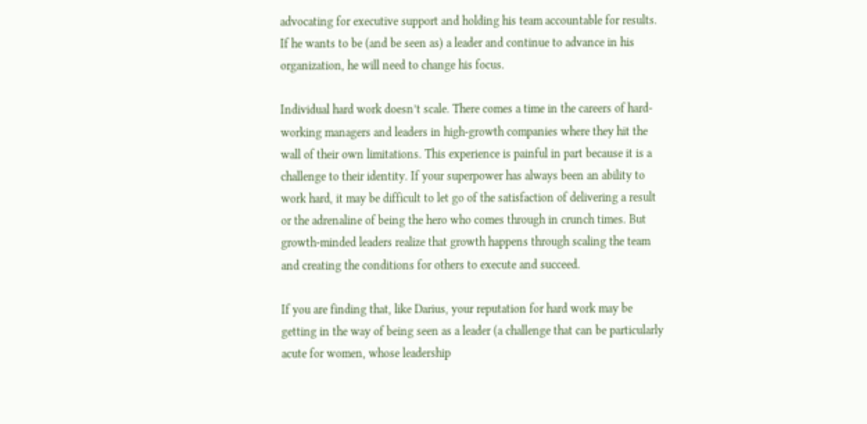advocating for executive support and holding his team accountable for results. If he wants to be (and be seen as) a leader and continue to advance in his organization, he will need to change his focus.

Individual hard work doesn’t scale. There comes a time in the careers of hard-working managers and leaders in high-growth companies where they hit the wall of their own limitations. This experience is painful in part because it is a challenge to their identity. If your superpower has always been an ability to work hard, it may be difficult to let go of the satisfaction of delivering a result or the adrenaline of being the hero who comes through in crunch times. But growth-minded leaders realize that growth happens through scaling the team and creating the conditions for others to execute and succeed.

If you are finding that, like Darius, your reputation for hard work may be getting in the way of being seen as a leader (a challenge that can be particularly acute for women, whose leadership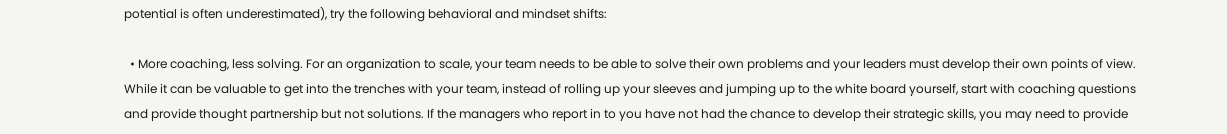potential is often underestimated), try the following behavioral and mindset shifts:

  • More coaching, less solving. For an organization to scale, your team needs to be able to solve their own problems and your leaders must develop their own points of view. While it can be valuable to get into the trenches with your team, instead of rolling up your sleeves and jumping up to the white board yourself, start with coaching questions and provide thought partnership but not solutions. If the managers who report in to you have not had the chance to develop their strategic skills, you may need to provide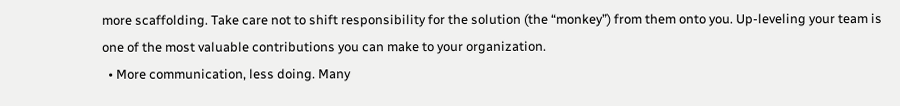more scaffolding. Take care not to shift responsibility for the solution (the “monkey”) from them onto you. Up-leveling your team is one of the most valuable contributions you can make to your organization.
  • More communication, less doing. Many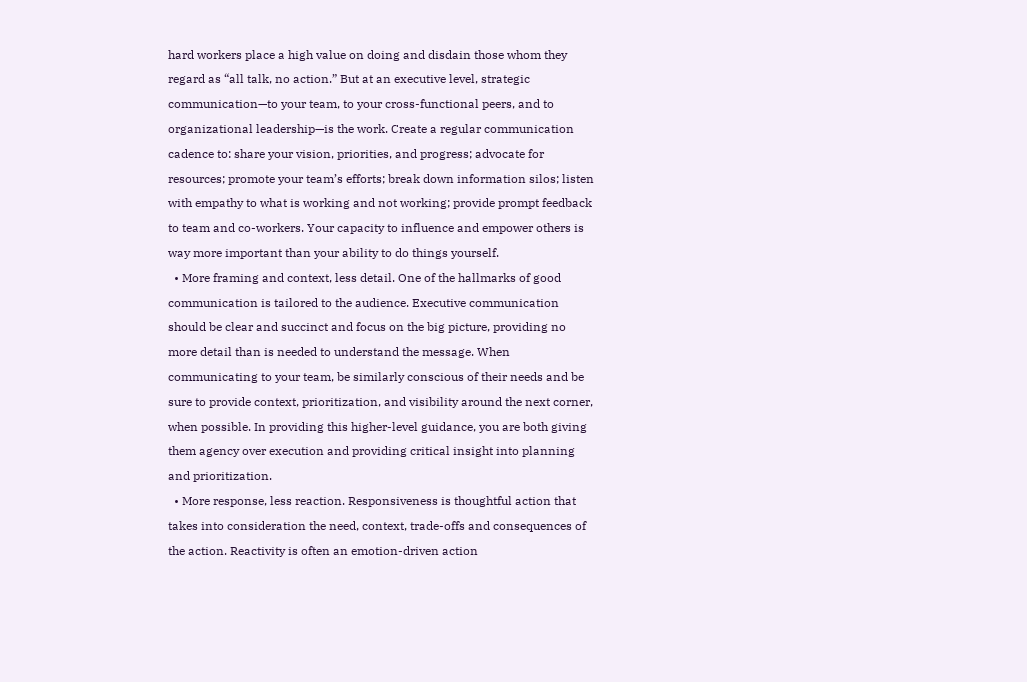hard workers place a high value on doing and disdain those whom they regard as “all talk, no action.” But at an executive level, strategic communication—to your team, to your cross-functional peers, and to organizational leadership—is the work. Create a regular communication cadence to: share your vision, priorities, and progress; advocate for resources; promote your team’s efforts; break down information silos; listen with empathy to what is working and not working; provide prompt feedback to team and co-workers. Your capacity to influence and empower others is way more important than your ability to do things yourself.
  • More framing and context, less detail. One of the hallmarks of good communication is tailored to the audience. Executive communication should be clear and succinct and focus on the big picture, providing no more detail than is needed to understand the message. When communicating to your team, be similarly conscious of their needs and be sure to provide context, prioritization, and visibility around the next corner, when possible. In providing this higher-level guidance, you are both giving them agency over execution and providing critical insight into planning and prioritization.
  • More response, less reaction. Responsiveness is thoughtful action that takes into consideration the need, context, trade-offs and consequences of the action. Reactivity is often an emotion-driven action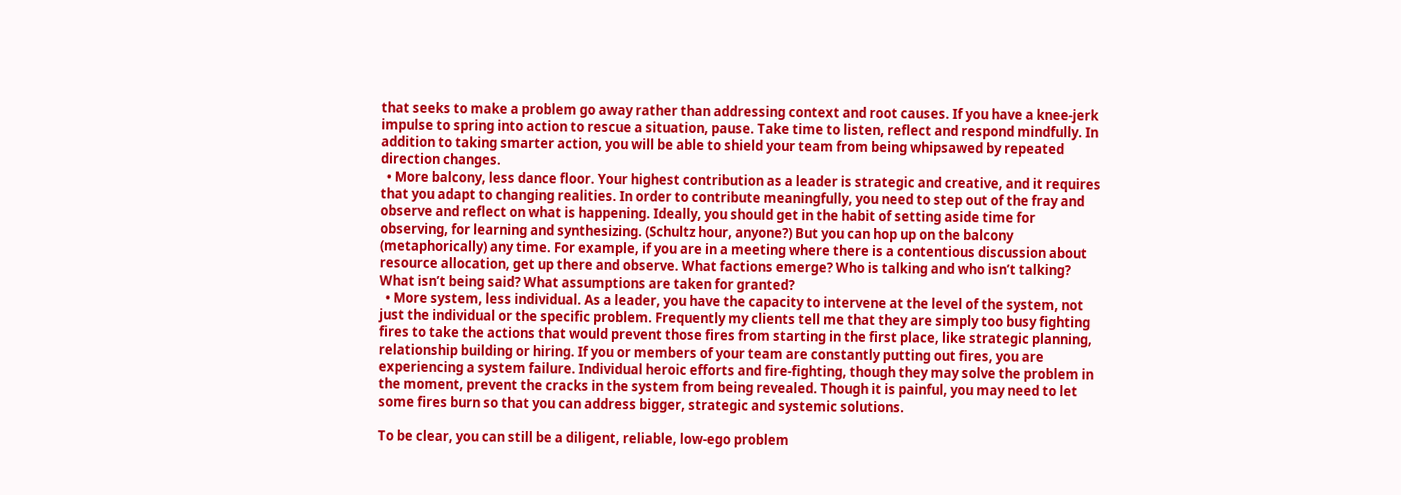that seeks to make a problem go away rather than addressing context and root causes. If you have a knee-jerk impulse to spring into action to rescue a situation, pause. Take time to listen, reflect and respond mindfully. In addition to taking smarter action, you will be able to shield your team from being whipsawed by repeated direction changes.
  • More balcony, less dance floor. Your highest contribution as a leader is strategic and creative, and it requires that you adapt to changing realities. In order to contribute meaningfully, you need to step out of the fray and observe and reflect on what is happening. Ideally, you should get in the habit of setting aside time for observing, for learning and synthesizing. (Schultz hour, anyone?) But you can hop up on the balcony (metaphorically) any time. For example, if you are in a meeting where there is a contentious discussion about resource allocation, get up there and observe. What factions emerge? Who is talking and who isn’t talking? What isn’t being said? What assumptions are taken for granted?
  • More system, less individual. As a leader, you have the capacity to intervene at the level of the system, not just the individual or the specific problem. Frequently my clients tell me that they are simply too busy fighting fires to take the actions that would prevent those fires from starting in the first place, like strategic planning, relationship building or hiring. If you or members of your team are constantly putting out fires, you are experiencing a system failure. Individual heroic efforts and fire-fighting, though they may solve the problem in the moment, prevent the cracks in the system from being revealed. Though it is painful, you may need to let some fires burn so that you can address bigger, strategic and systemic solutions.

To be clear, you can still be a diligent, reliable, low-ego problem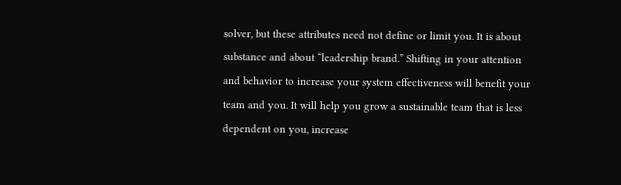solver, but these attributes need not define or limit you. It is about substance and about “leadership brand.” Shifting in your attention and behavior to increase your system effectiveness will benefit your team and you. It will help you grow a sustainable team that is less dependent on you, increase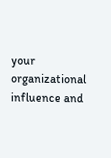your organizational influence and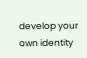develop your own identity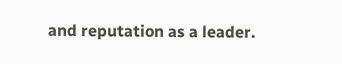and reputation as a leader.